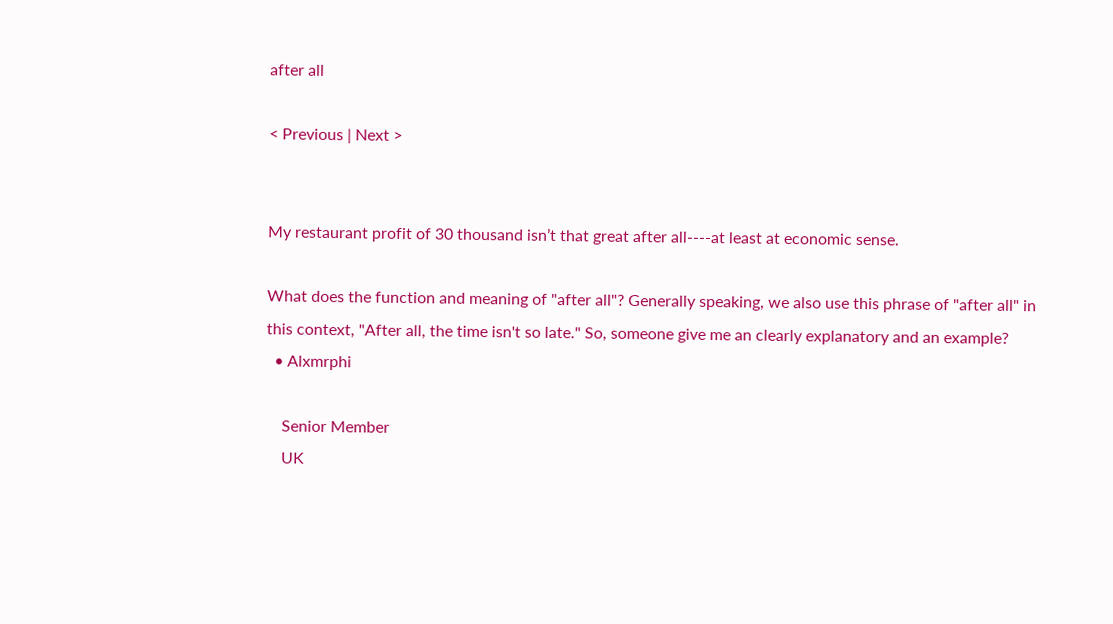after all

< Previous | Next >


My restaurant profit of 30 thousand isn’t that great after all----at least at economic sense.

What does the function and meaning of "after all"? Generally speaking, we also use this phrase of "after all" in this context, "After all, the time isn't so late." So, someone give me an clearly explanatory and an example?
  • Alxmrphi

    Senior Member
    UK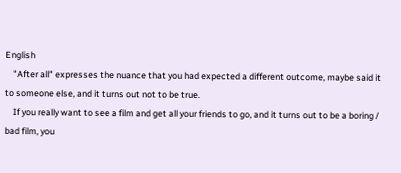English
    "After all" expresses the nuance that you had expected a different outcome, maybe said it to someone else, and it turns out not to be true.
    If you really want to see a film and get all your friends to go, and it turns out to be a boring / bad film, you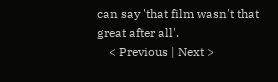can say 'that film wasn't that great after all'.
    < Previous | Next >